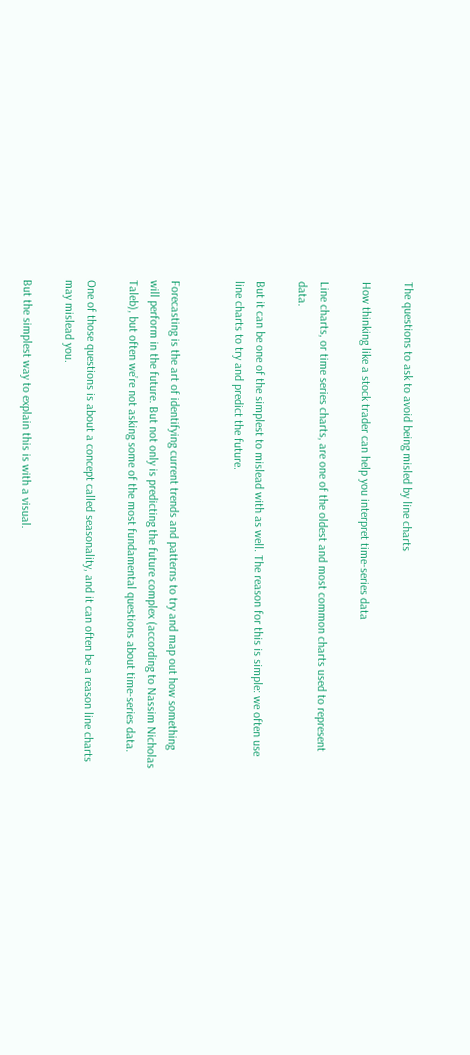The questions to ask to avoid being misled by line charts

How thinking like a stock trader can help you interpret time-series data

Line charts, or time series charts, are one of the oldest and most common charts used to represent data.

But it can be one of the simplest to mislead with as well. The reason for this is simple: we often use line charts to try and predict the future.


Forecasting is the art of identifying current trends and patterns to try and map out how something will perform in the future. But not only is predicting the future complex (according to Nassim Nicholas Taleb), but often we’re not asking some of the most fundamental questions about time-series data.

One of those questions is about a concept called seasonality, and it can often be a reason line charts may mislead you.

But the simplest way to explain this is with a visual.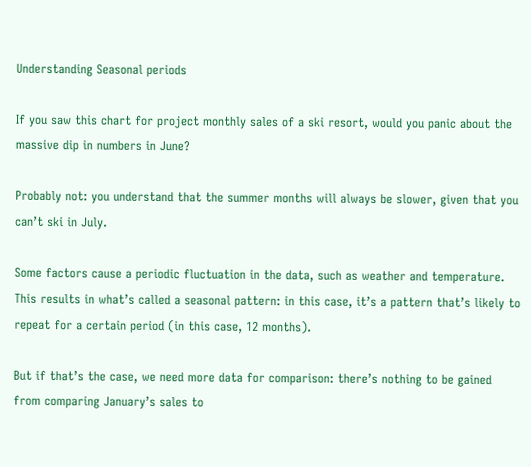Understanding Seasonal periods

If you saw this chart for project monthly sales of a ski resort, would you panic about the massive dip in numbers in June?

Probably not: you understand that the summer months will always be slower, given that you can’t ski in July.

Some factors cause a periodic fluctuation in the data, such as weather and temperature. This results in what’s called a seasonal pattern: in this case, it’s a pattern that’s likely to repeat for a certain period (in this case, 12 months).

But if that’s the case, we need more data for comparison: there’s nothing to be gained from comparing January’s sales to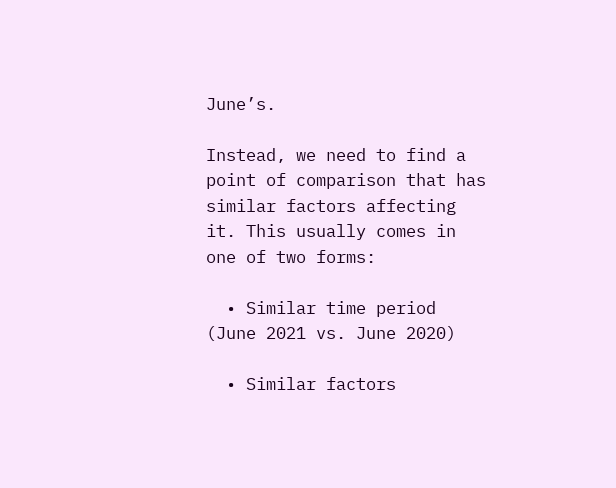June’s.

Instead, we need to find a point of comparison that has similar factors affecting it. This usually comes in one of two forms:

  • Similar time period (June 2021 vs. June 2020)

  • Similar factors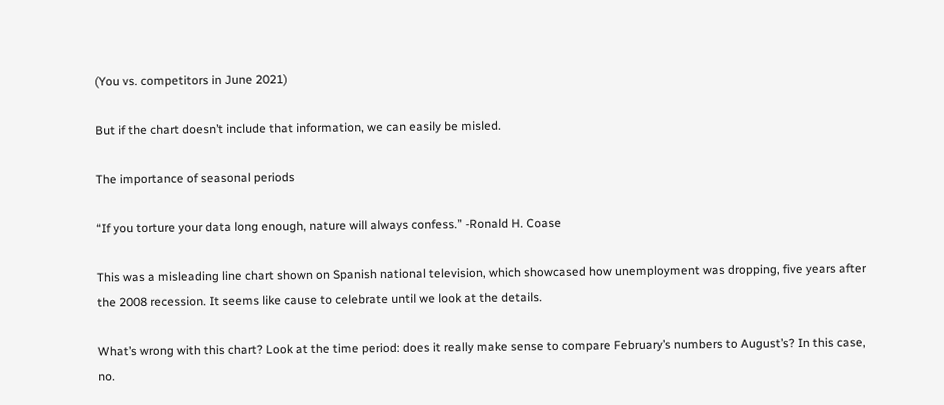(You vs. competitors in June 2021)

But if the chart doesn’t include that information, we can easily be misled.

The importance of seasonal periods

“If you torture your data long enough, nature will always confess.” -Ronald H. Coase

This was a misleading line chart shown on Spanish national television, which showcased how unemployment was dropping, five years after the 2008 recession. It seems like cause to celebrate until we look at the details.

What’s wrong with this chart? Look at the time period: does it really make sense to compare February’s numbers to August’s? In this case, no.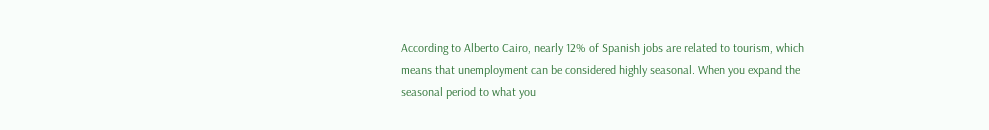According to Alberto Cairo, nearly 12% of Spanish jobs are related to tourism, which means that unemployment can be considered highly seasonal. When you expand the seasonal period to what you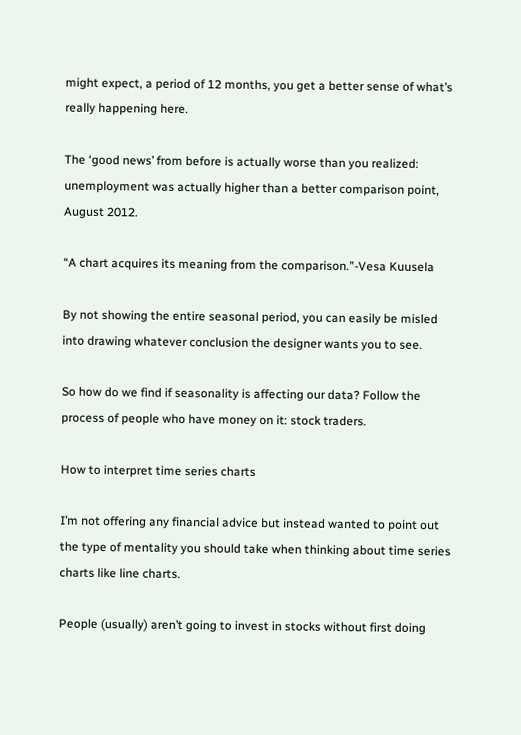might expect, a period of 12 months, you get a better sense of what’s really happening here.

The ‘good news’ from before is actually worse than you realized: unemployment was actually higher than a better comparison point, August 2012.

“A chart acquires its meaning from the comparison.”-Vesa Kuusela

By not showing the entire seasonal period, you can easily be misled into drawing whatever conclusion the designer wants you to see.

So how do we find if seasonality is affecting our data? Follow the process of people who have money on it: stock traders.

How to interpret time series charts

I’m not offering any financial advice but instead wanted to point out the type of mentality you should take when thinking about time series charts like line charts.

People (usually) aren’t going to invest in stocks without first doing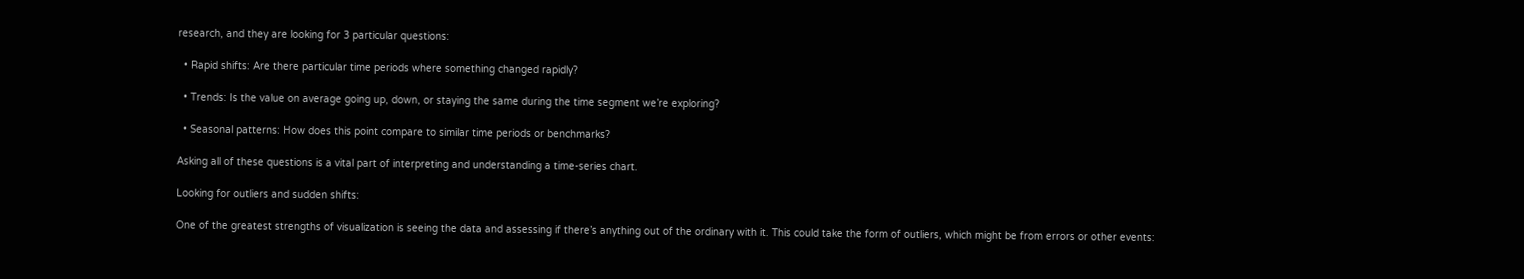research, and they are looking for 3 particular questions:

  • Rapid shifts: Are there particular time periods where something changed rapidly?

  • Trends: Is the value on average going up, down, or staying the same during the time segment we’re exploring?

  • Seasonal patterns: How does this point compare to similar time periods or benchmarks?

Asking all of these questions is a vital part of interpreting and understanding a time-series chart.

Looking for outliers and sudden shifts:

One of the greatest strengths of visualization is seeing the data and assessing if there’s anything out of the ordinary with it. This could take the form of outliers, which might be from errors or other events: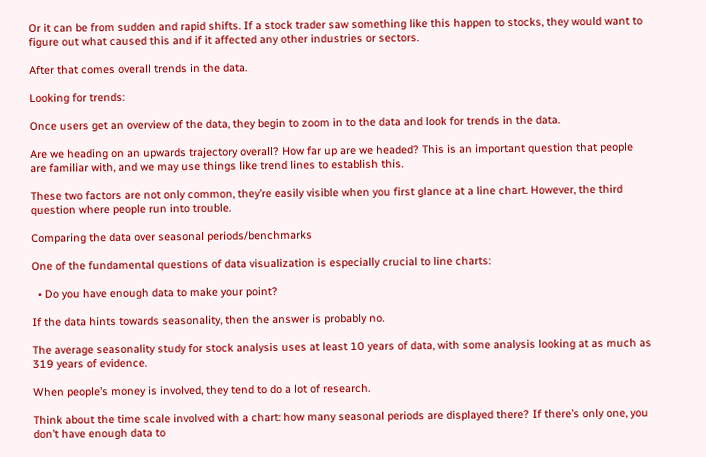Or it can be from sudden and rapid shifts. If a stock trader saw something like this happen to stocks, they would want to figure out what caused this and if it affected any other industries or sectors.

After that comes overall trends in the data.

Looking for trends:

Once users get an overview of the data, they begin to zoom in to the data and look for trends in the data.

Are we heading on an upwards trajectory overall? How far up are we headed? This is an important question that people are familiar with, and we may use things like trend lines to establish this.

These two factors are not only common, they’re easily visible when you first glance at a line chart. However, the third question where people run into trouble.

Comparing the data over seasonal periods/benchmarks

One of the fundamental questions of data visualization is especially crucial to line charts:

  • Do you have enough data to make your point?

If the data hints towards seasonality, then the answer is probably no.

The average seasonality study for stock analysis uses at least 10 years of data, with some analysis looking at as much as 319 years of evidence.

When people’s money is involved, they tend to do a lot of research.

Think about the time scale involved with a chart: how many seasonal periods are displayed there? If there’s only one, you don’t have enough data to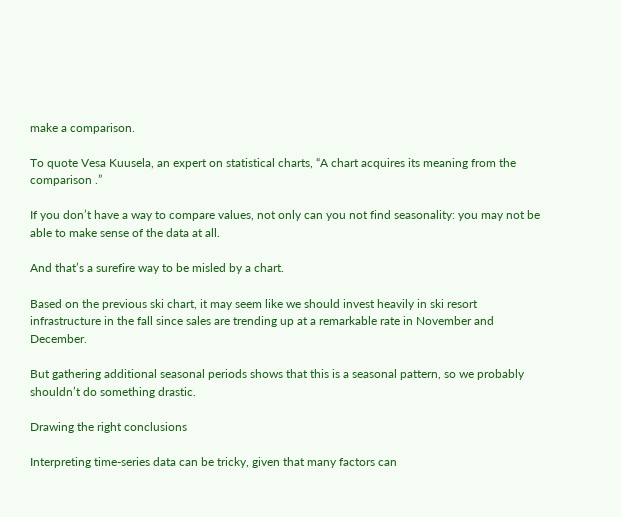make a comparison.

To quote Vesa Kuusela, an expert on statistical charts, “A chart acquires its meaning from the comparison .”

If you don’t have a way to compare values, not only can you not find seasonality: you may not be able to make sense of the data at all.

And that’s a surefire way to be misled by a chart.

Based on the previous ski chart, it may seem like we should invest heavily in ski resort infrastructure in the fall since sales are trending up at a remarkable rate in November and December.

But gathering additional seasonal periods shows that this is a seasonal pattern, so we probably shouldn’t do something drastic.

Drawing the right conclusions

Interpreting time-series data can be tricky, given that many factors can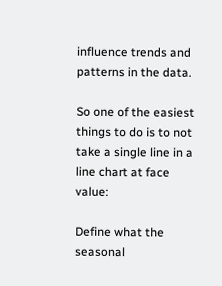influence trends and patterns in the data.

So one of the easiest things to do is to not take a single line in a line chart at face value:

Define what the seasonal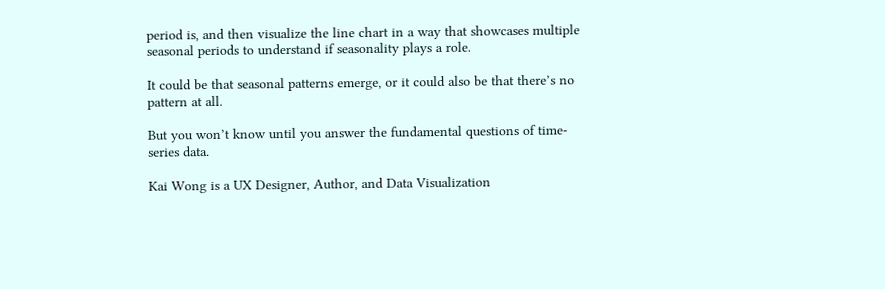period is, and then visualize the line chart in a way that showcases multiple seasonal periods to understand if seasonality plays a role.

It could be that seasonal patterns emerge, or it could also be that there’s no pattern at all.

But you won’t know until you answer the fundamental questions of time-series data.

Kai Wong is a UX Designer, Author, and Data Visualization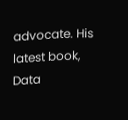advocate. His latest book, Data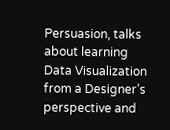Persuasion, talks about learning Data Visualization from a Designer’s perspective and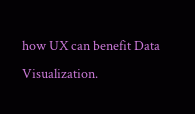how UX can benefit Data Visualization.